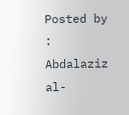Posted by : Abdalaziz al-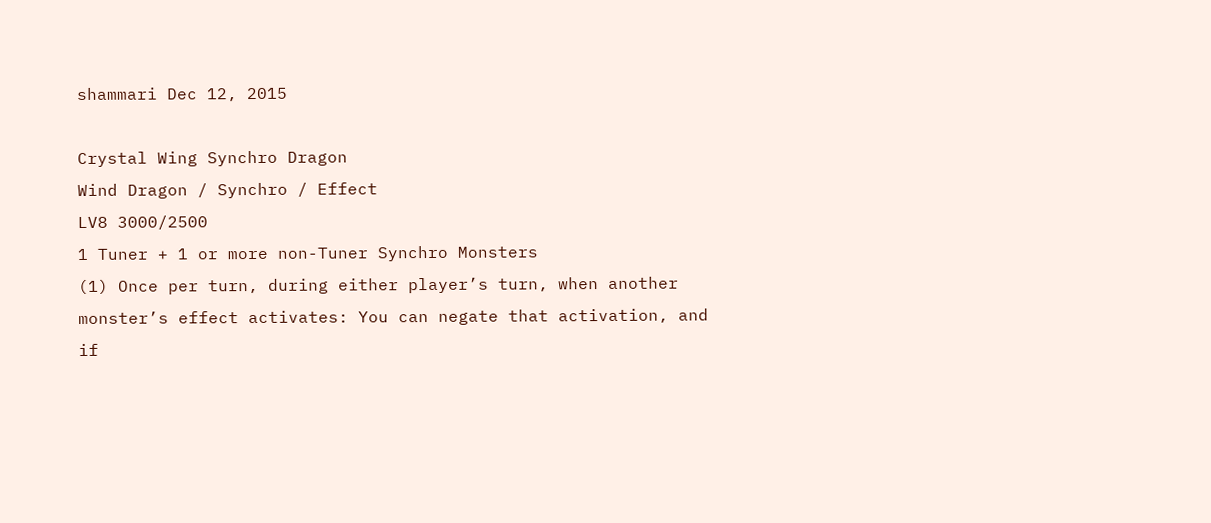shammari Dec 12, 2015

Crystal Wing Synchro Dragon
Wind Dragon / Synchro / Effect
LV8 3000/2500
1 Tuner + 1 or more non-Tuner Synchro Monsters
(1) Once per turn, during either player’s turn, when another monster’s effect activates: You can negate that activation, and if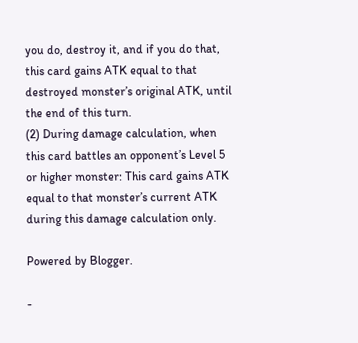you do, destroy it, and if you do that, this card gains ATK equal to that destroyed monster’s original ATK, until the end of this turn.
(2) During damage calculation, when this card battles an opponent’s Level 5 or higher monster: This card gains ATK equal to that monster’s current ATK during this damage calculation only.

Powered by Blogger.

-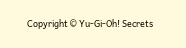Copyright © Yu-Gi-Oh! Secrets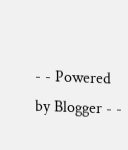- - Powered by Blogger - -